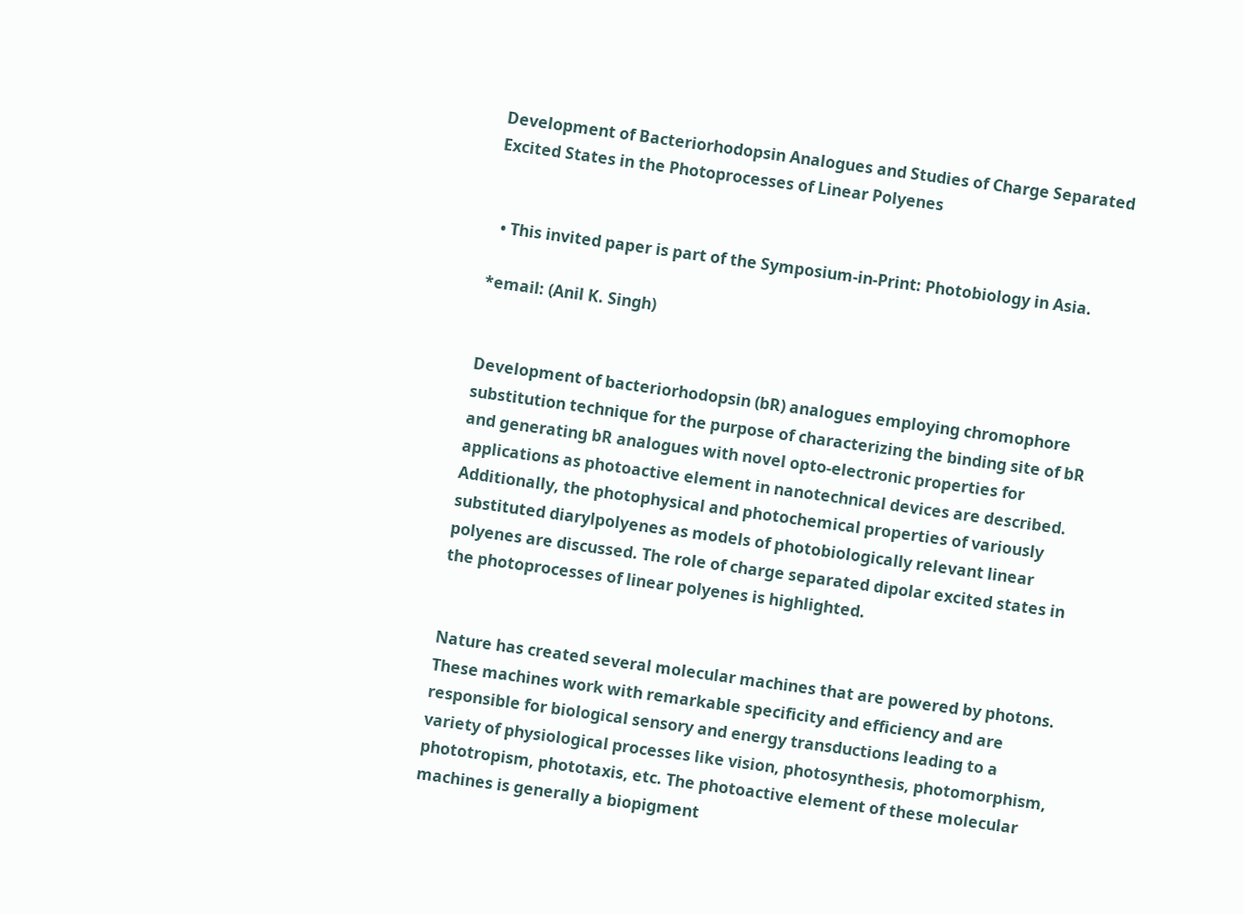Development of Bacteriorhodopsin Analogues and Studies of Charge Separated Excited States in the Photoprocesses of Linear Polyenes


  • This invited paper is part of the Symposium-in-Print: Photobiology in Asia.

*email: (Anil K. Singh)


Development of bacteriorhodopsin (bR) analogues employing chromophore substitution technique for the purpose of characterizing the binding site of bR and generating bR analogues with novel opto-electronic properties for applications as photoactive element in nanotechnical devices are described. Additionally, the photophysical and photochemical properties of variously substituted diarylpolyenes as models of photobiologically relevant linear polyenes are discussed. The role of charge separated dipolar excited states in the photoprocesses of linear polyenes is highlighted.


Nature has created several molecular machines that are powered by photons. These machines work with remarkable specificity and efficiency and are responsible for biological sensory and energy transductions leading to a variety of physiological processes like vision, photosynthesis, photomorphism, phototropism, phototaxis, etc. The photoactive element of these molecular machines is generally a biopigment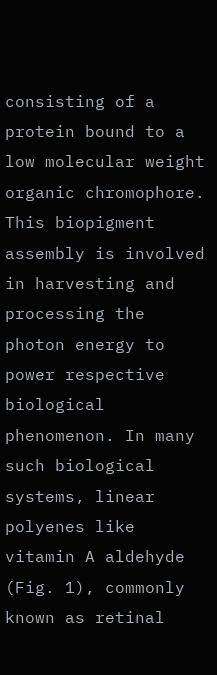consisting of a protein bound to a low molecular weight organic chromophore. This biopigment assembly is involved in harvesting and processing the photon energy to power respective biological phenomenon. In many such biological systems, linear polyenes like vitamin A aldehyde (Fig. 1), commonly known as retinal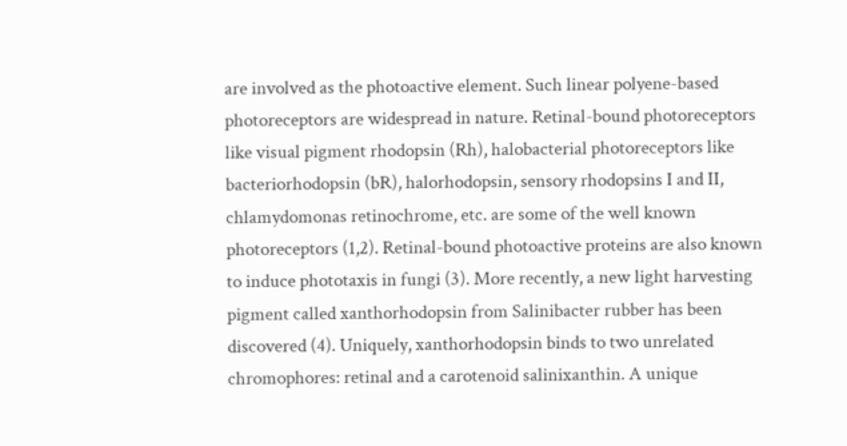are involved as the photoactive element. Such linear polyene-based photoreceptors are widespread in nature. Retinal-bound photoreceptors like visual pigment rhodopsin (Rh), halobacterial photoreceptors like bacteriorhodopsin (bR), halorhodopsin, sensory rhodopsins I and II, chlamydomonas retinochrome, etc. are some of the well known photoreceptors (1,2). Retinal-bound photoactive proteins are also known to induce phototaxis in fungi (3). More recently, a new light harvesting pigment called xanthorhodopsin from Salinibacter rubber has been discovered (4). Uniquely, xanthorhodopsin binds to two unrelated chromophores: retinal and a carotenoid salinixanthin. A unique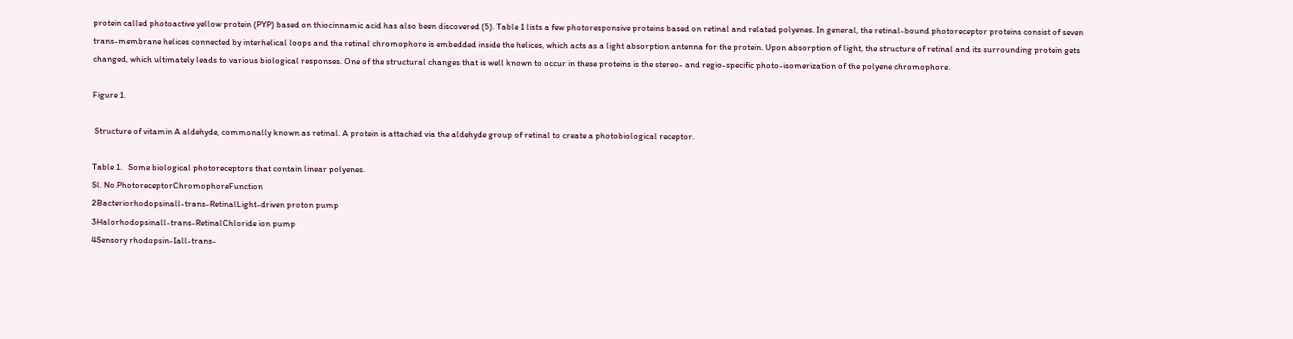protein called photoactive yellow protein (PYP) based on thiocinnamic acid has also been discovered (5). Table 1 lists a few photoresponsive proteins based on retinal and related polyenes. In general, the retinal-bound photoreceptor proteins consist of seven trans-membrane helices connected by interhelical loops and the retinal chromophore is embedded inside the helices, which acts as a light absorption antenna for the protein. Upon absorption of light, the structure of retinal and its surrounding protein gets changed, which ultimately leads to various biological responses. One of the structural changes that is well known to occur in these proteins is the stereo- and regio-specific photo-isomerization of the polyene chromophore.

Figure 1.

 Structure of vitamin A aldehyde, commonally known as retinal. A protein is attached via the aldehyde group of retinal to create a photobiological receptor.

Table 1.   Some biological photoreceptors that contain linear polyenes.
Sl. No.PhotoreceptorChromophoreFunction
2Bacteriorhodopsinall-trans-RetinalLight-driven proton pump
3Halorhodopsinall-trans-RetinalChloride ion pump
4Sensory rhodopsin-Iall-trans-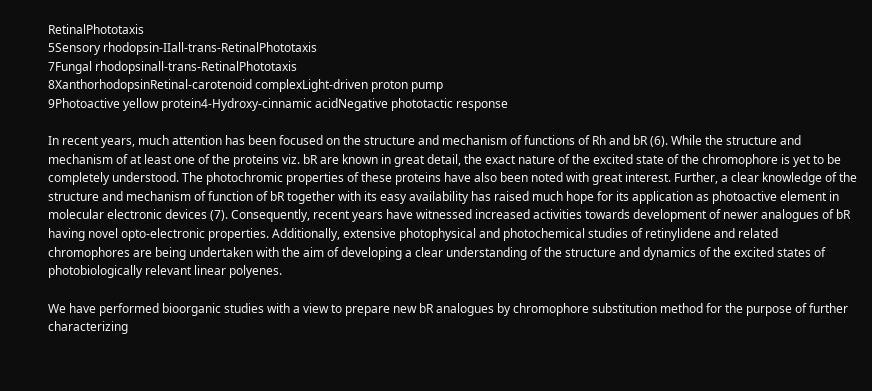RetinalPhototaxis
5Sensory rhodopsin-IIall-trans-RetinalPhototaxis
7Fungal rhodopsinall-trans-RetinalPhototaxis
8XanthorhodopsinRetinal-carotenoid complexLight-driven proton pump
9Photoactive yellow protein4-Hydroxy-cinnamic acidNegative phototactic response

In recent years, much attention has been focused on the structure and mechanism of functions of Rh and bR (6). While the structure and mechanism of at least one of the proteins viz. bR are known in great detail, the exact nature of the excited state of the chromophore is yet to be completely understood. The photochromic properties of these proteins have also been noted with great interest. Further, a clear knowledge of the structure and mechanism of function of bR together with its easy availability has raised much hope for its application as photoactive element in molecular electronic devices (7). Consequently, recent years have witnessed increased activities towards development of newer analogues of bR having novel opto-electronic properties. Additionally, extensive photophysical and photochemical studies of retinylidene and related chromophores are being undertaken with the aim of developing a clear understanding of the structure and dynamics of the excited states of photobiologically relevant linear polyenes.

We have performed bioorganic studies with a view to prepare new bR analogues by chromophore substitution method for the purpose of further characterizing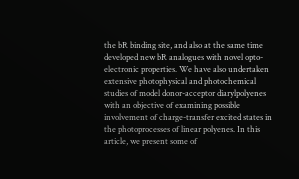the bR binding site, and also at the same time developed new bR analogues with novel opto-electronic properties. We have also undertaken extensive photophysical and photochemical studies of model donor-acceptor diarylpolyenes with an objective of examining possible involvement of charge-transfer excited states in the photoprocesses of linear polyenes. In this article, we present some of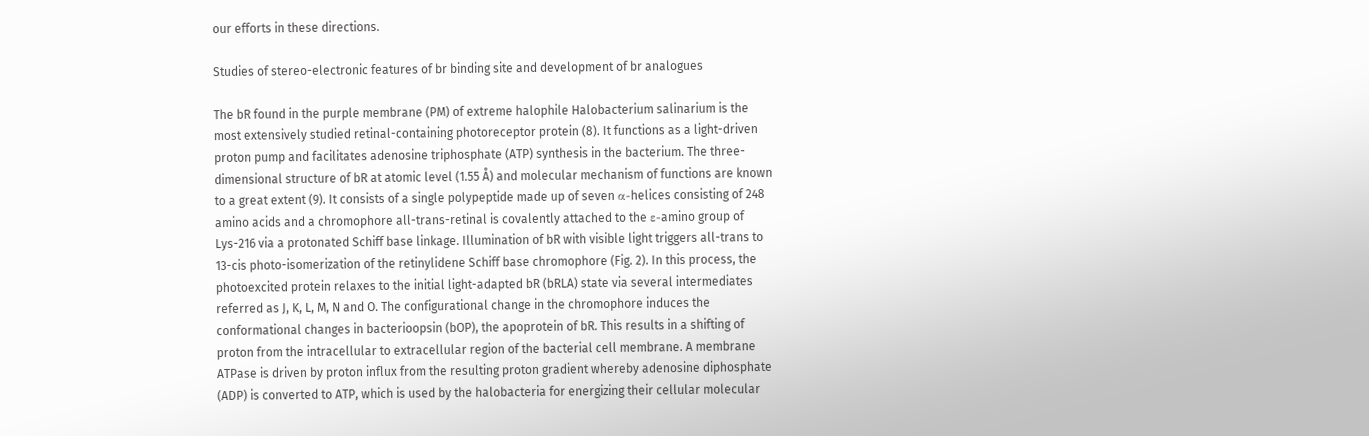our efforts in these directions.

Studies of stereo-electronic features of br binding site and development of br analogues

The bR found in the purple membrane (PM) of extreme halophile Halobacterium salinarium is the most extensively studied retinal-containing photoreceptor protein (8). It functions as a light-driven proton pump and facilitates adenosine triphosphate (ATP) synthesis in the bacterium. The three-dimensional structure of bR at atomic level (1.55 Å) and molecular mechanism of functions are known to a great extent (9). It consists of a single polypeptide made up of seven α-helices consisting of 248 amino acids and a chromophore all-trans-retinal is covalently attached to the ε-amino group of Lys-216 via a protonated Schiff base linkage. Illumination of bR with visible light triggers all-trans to 13-cis photo-isomerization of the retinylidene Schiff base chromophore (Fig. 2). In this process, the photoexcited protein relaxes to the initial light-adapted bR (bRLA) state via several intermediates referred as J, K, L, M, N and O. The configurational change in the chromophore induces the conformational changes in bacterioopsin (bOP), the apoprotein of bR. This results in a shifting of proton from the intracellular to extracellular region of the bacterial cell membrane. A membrane ATPase is driven by proton influx from the resulting proton gradient whereby adenosine diphosphate (ADP) is converted to ATP, which is used by the halobacteria for energizing their cellular molecular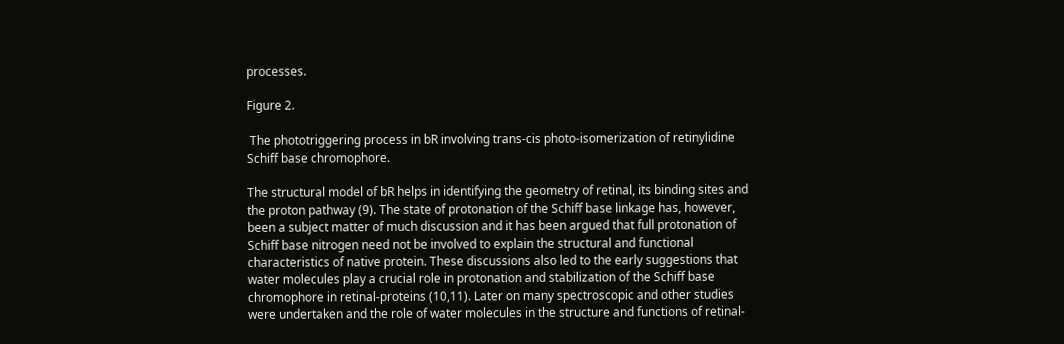processes.

Figure 2.

 The phototriggering process in bR involving trans-cis photo-isomerization of retinylidine Schiff base chromophore.

The structural model of bR helps in identifying the geometry of retinal, its binding sites and the proton pathway (9). The state of protonation of the Schiff base linkage has, however, been a subject matter of much discussion and it has been argued that full protonation of Schiff base nitrogen need not be involved to explain the structural and functional characteristics of native protein. These discussions also led to the early suggestions that water molecules play a crucial role in protonation and stabilization of the Schiff base chromophore in retinal-proteins (10,11). Later on many spectroscopic and other studies were undertaken and the role of water molecules in the structure and functions of retinal-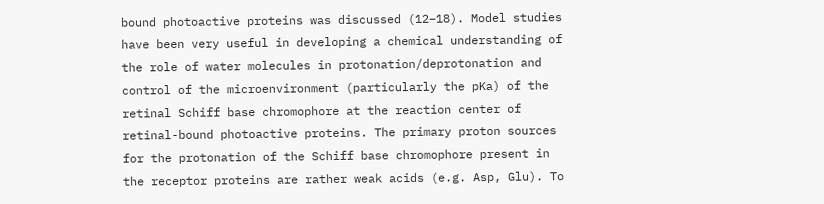bound photoactive proteins was discussed (12–18). Model studies have been very useful in developing a chemical understanding of the role of water molecules in protonation/deprotonation and control of the microenvironment (particularly the pKa) of the retinal Schiff base chromophore at the reaction center of retinal-bound photoactive proteins. The primary proton sources for the protonation of the Schiff base chromophore present in the receptor proteins are rather weak acids (e.g. Asp, Glu). To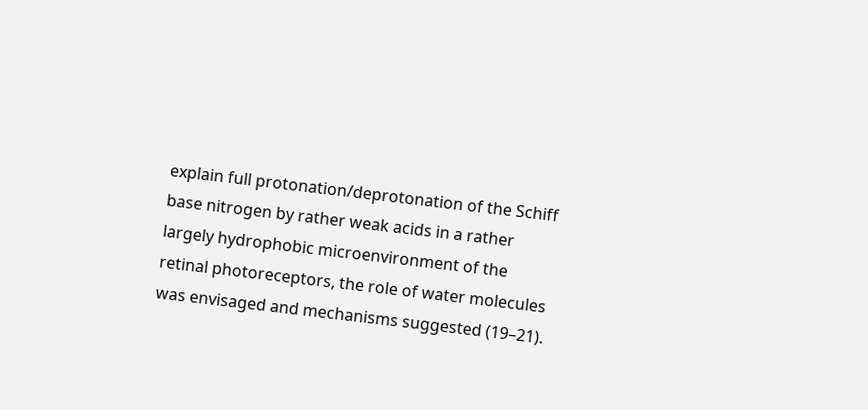explain full protonation/deprotonation of the Schiff base nitrogen by rather weak acids in a rather largely hydrophobic microenvironment of the retinal photoreceptors, the role of water molecules was envisaged and mechanisms suggested (19–21).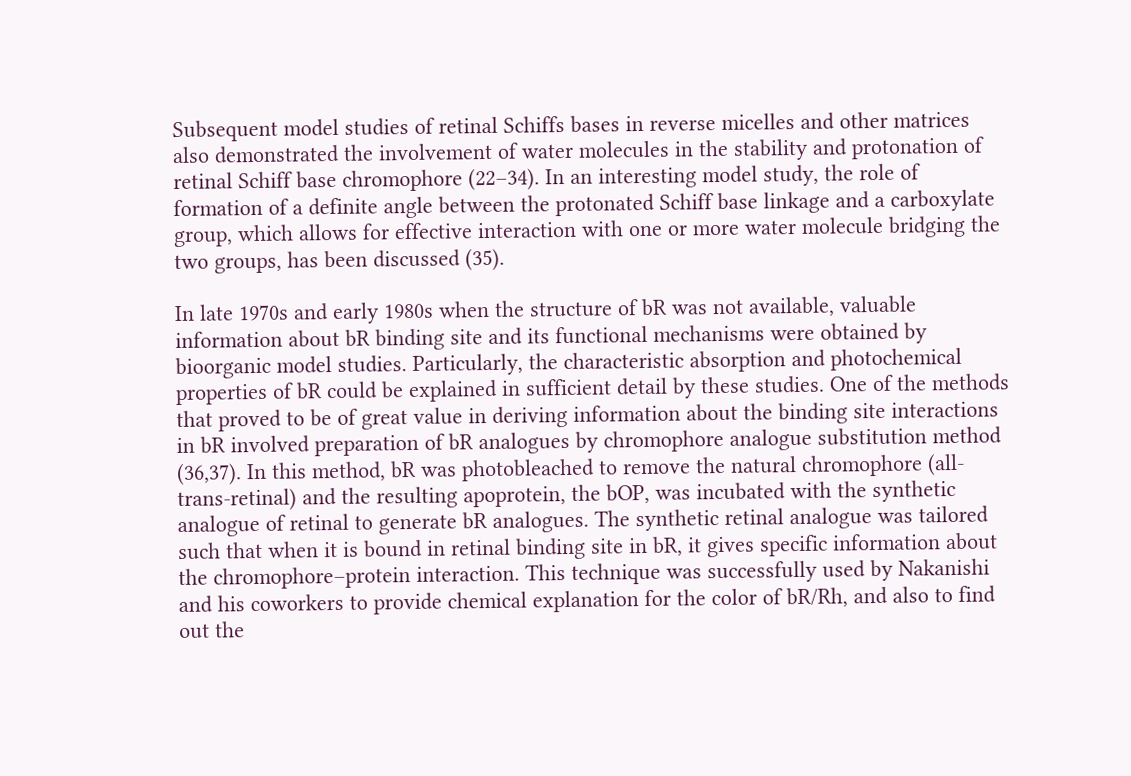Subsequent model studies of retinal Schiffs bases in reverse micelles and other matrices also demonstrated the involvement of water molecules in the stability and protonation of retinal Schiff base chromophore (22–34). In an interesting model study, the role of formation of a definite angle between the protonated Schiff base linkage and a carboxylate group, which allows for effective interaction with one or more water molecule bridging the two groups, has been discussed (35).

In late 1970s and early 1980s when the structure of bR was not available, valuable information about bR binding site and its functional mechanisms were obtained by bioorganic model studies. Particularly, the characteristic absorption and photochemical properties of bR could be explained in sufficient detail by these studies. One of the methods that proved to be of great value in deriving information about the binding site interactions in bR involved preparation of bR analogues by chromophore analogue substitution method (36,37). In this method, bR was photobleached to remove the natural chromophore (all-trans-retinal) and the resulting apoprotein, the bOP, was incubated with the synthetic analogue of retinal to generate bR analogues. The synthetic retinal analogue was tailored such that when it is bound in retinal binding site in bR, it gives specific information about the chromophore–protein interaction. This technique was successfully used by Nakanishi and his coworkers to provide chemical explanation for the color of bR/Rh, and also to find out the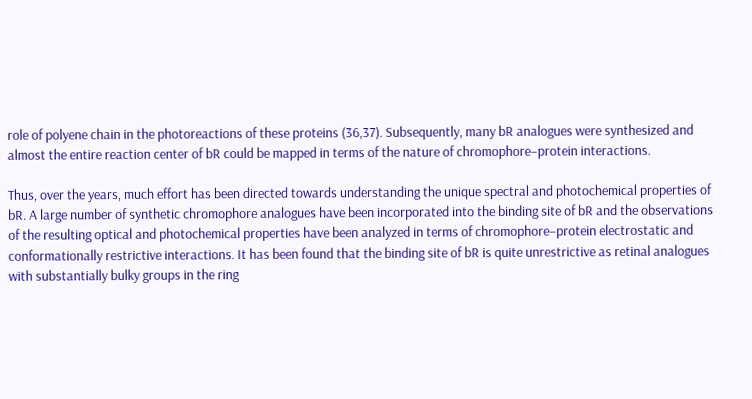role of polyene chain in the photoreactions of these proteins (36,37). Subsequently, many bR analogues were synthesized and almost the entire reaction center of bR could be mapped in terms of the nature of chromophore–protein interactions.

Thus, over the years, much effort has been directed towards understanding the unique spectral and photochemical properties of bR. A large number of synthetic chromophore analogues have been incorporated into the binding site of bR and the observations of the resulting optical and photochemical properties have been analyzed in terms of chromophore–protein electrostatic and conformationally restrictive interactions. It has been found that the binding site of bR is quite unrestrictive as retinal analogues with substantially bulky groups in the ring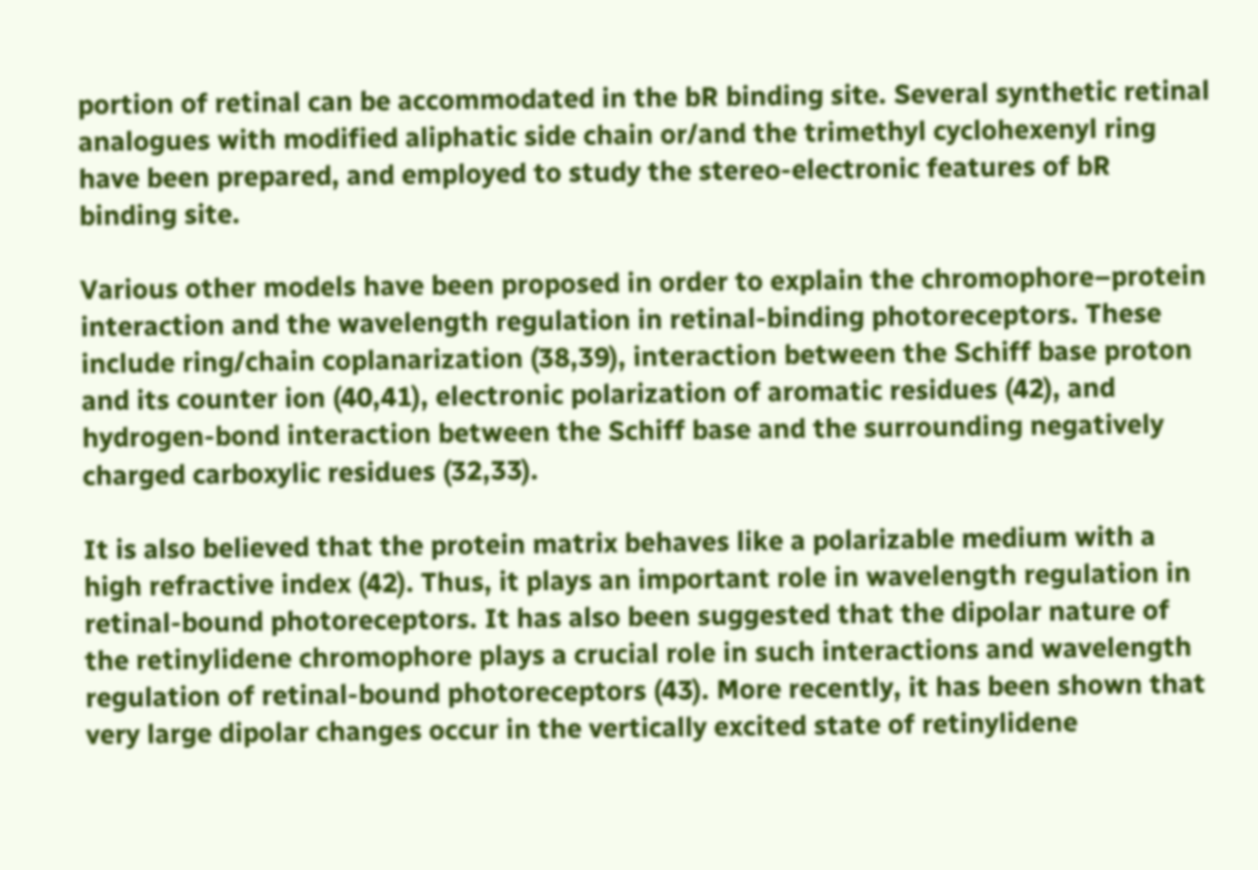portion of retinal can be accommodated in the bR binding site. Several synthetic retinal analogues with modified aliphatic side chain or/and the trimethyl cyclohexenyl ring have been prepared, and employed to study the stereo-electronic features of bR binding site.

Various other models have been proposed in order to explain the chromophore–protein interaction and the wavelength regulation in retinal-binding photoreceptors. These include ring/chain coplanarization (38,39), interaction between the Schiff base proton and its counter ion (40,41), electronic polarization of aromatic residues (42), and hydrogen-bond interaction between the Schiff base and the surrounding negatively charged carboxylic residues (32,33).

It is also believed that the protein matrix behaves like a polarizable medium with a high refractive index (42). Thus, it plays an important role in wavelength regulation in retinal-bound photoreceptors. It has also been suggested that the dipolar nature of the retinylidene chromophore plays a crucial role in such interactions and wavelength regulation of retinal-bound photoreceptors (43). More recently, it has been shown that very large dipolar changes occur in the vertically excited state of retinylidene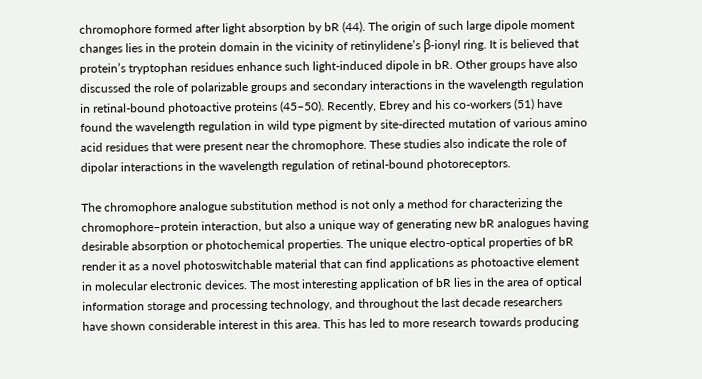chromophore formed after light absorption by bR (44). The origin of such large dipole moment changes lies in the protein domain in the vicinity of retinylidene’s β-ionyl ring. It is believed that protein’s tryptophan residues enhance such light-induced dipole in bR. Other groups have also discussed the role of polarizable groups and secondary interactions in the wavelength regulation in retinal-bound photoactive proteins (45–50). Recently, Ebrey and his co-workers (51) have found the wavelength regulation in wild type pigment by site-directed mutation of various amino acid residues that were present near the chromophore. These studies also indicate the role of dipolar interactions in the wavelength regulation of retinal-bound photoreceptors.

The chromophore analogue substitution method is not only a method for characterizing the chromophore–protein interaction, but also a unique way of generating new bR analogues having desirable absorption or photochemical properties. The unique electro-optical properties of bR render it as a novel photoswitchable material that can find applications as photoactive element in molecular electronic devices. The most interesting application of bR lies in the area of optical information storage and processing technology, and throughout the last decade researchers have shown considerable interest in this area. This has led to more research towards producing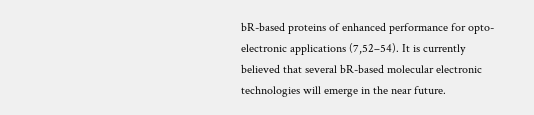bR-based proteins of enhanced performance for opto-electronic applications (7,52–54). It is currently believed that several bR-based molecular electronic technologies will emerge in the near future.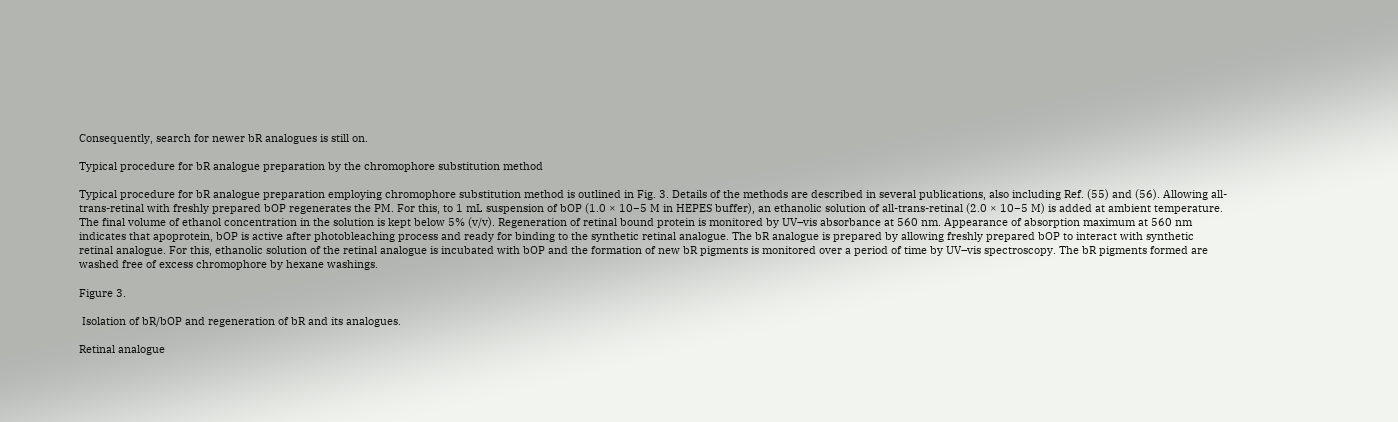Consequently, search for newer bR analogues is still on.

Typical procedure for bR analogue preparation by the chromophore substitution method

Typical procedure for bR analogue preparation employing chromophore substitution method is outlined in Fig. 3. Details of the methods are described in several publications, also including Ref. (55) and (56). Allowing all-trans-retinal with freshly prepared bOP regenerates the PM. For this, to 1 mL suspension of bOP (1.0 × 10−5 M in HEPES buffer), an ethanolic solution of all-trans-retinal (2.0 × 10−5 M) is added at ambient temperature. The final volume of ethanol concentration in the solution is kept below 5% (v/v). Regeneration of retinal bound protein is monitored by UV–vis absorbance at 560 nm. Appearance of absorption maximum at 560 nm indicates that apoprotein, bOP is active after photobleaching process and ready for binding to the synthetic retinal analogue. The bR analogue is prepared by allowing freshly prepared bOP to interact with synthetic retinal analogue. For this, ethanolic solution of the retinal analogue is incubated with bOP and the formation of new bR pigments is monitored over a period of time by UV–vis spectroscopy. The bR pigments formed are washed free of excess chromophore by hexane washings.

Figure 3.

 Isolation of bR/bOP and regeneration of bR and its analogues.

Retinal analogue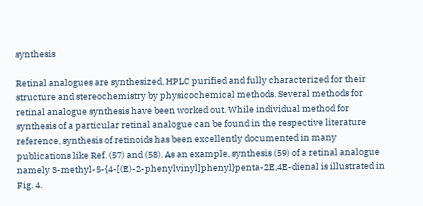synthesis

Retinal analogues are synthesized, HPLC purified and fully characterized for their structure and stereochemistry by physicochemical methods. Several methods for retinal analogue synthesis have been worked out. While individual method for synthesis of a particular retinal analogue can be found in the respective literature reference, synthesis of retinoids has been excellently documented in many publications like Ref. (57) and (58). As an example, synthesis (59) of a retinal analogue namely 3-methyl-5-{4-[(E)-2-phenylvinyl]phenyl}penta-2E,4E-dienal is illustrated in Fig. 4.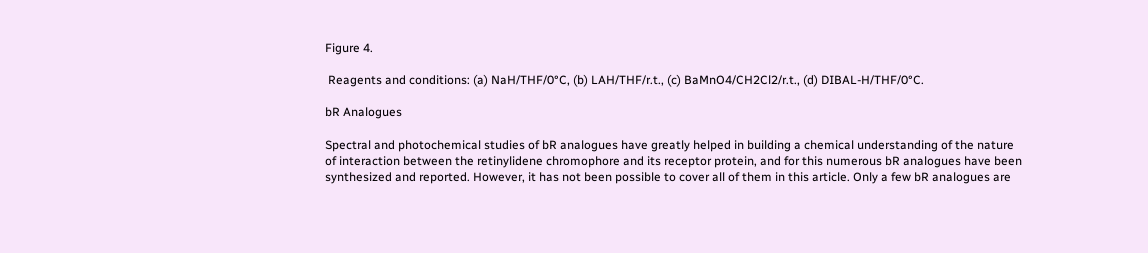Figure 4.

 Reagents and conditions: (a) NaH/THF/0°C, (b) LAH/THF/r.t., (c) BaMnO4/CH2Cl2/r.t., (d) DIBAL-H/THF/0°C.

bR Analogues

Spectral and photochemical studies of bR analogues have greatly helped in building a chemical understanding of the nature of interaction between the retinylidene chromophore and its receptor protein, and for this numerous bR analogues have been synthesized and reported. However, it has not been possible to cover all of them in this article. Only a few bR analogues are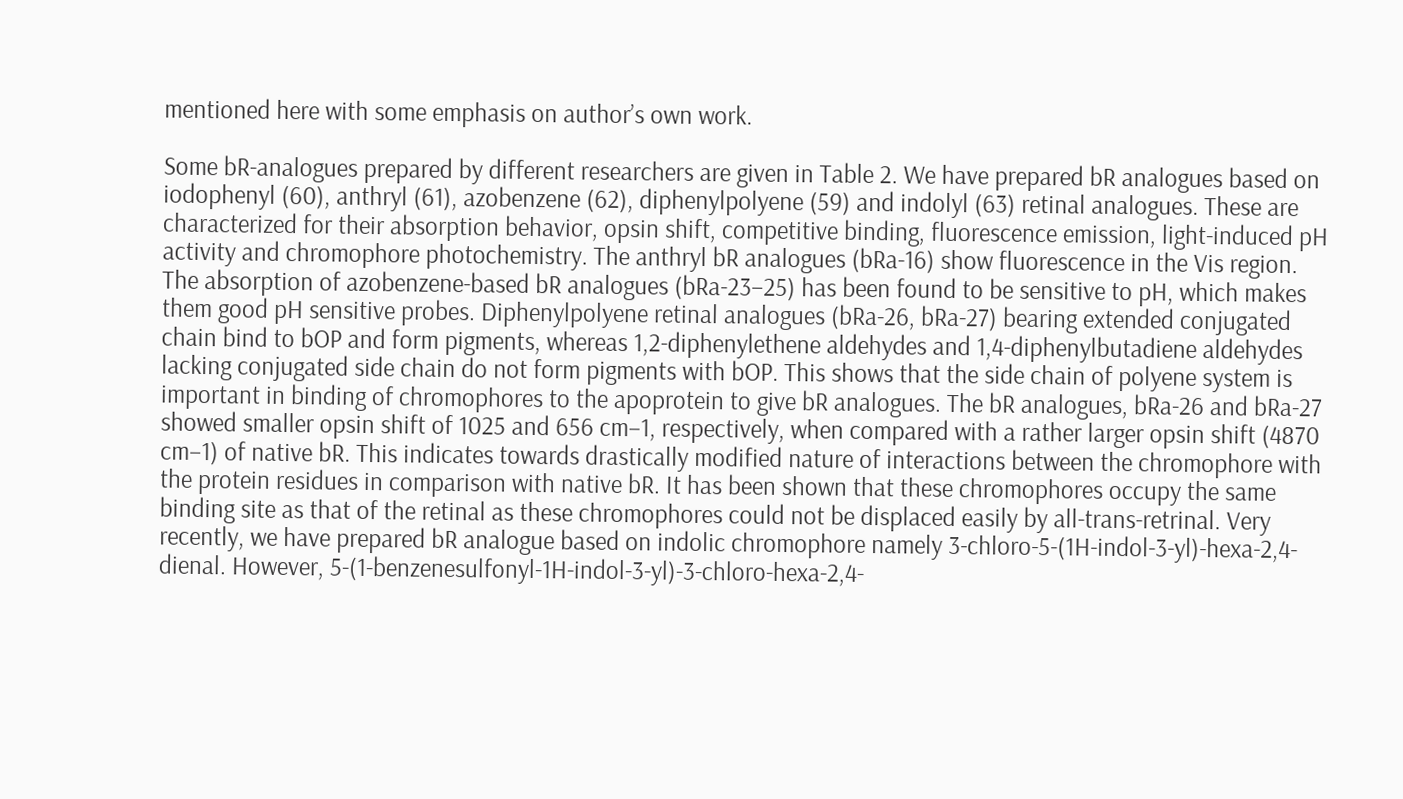mentioned here with some emphasis on author’s own work.

Some bR-analogues prepared by different researchers are given in Table 2. We have prepared bR analogues based on iodophenyl (60), anthryl (61), azobenzene (62), diphenylpolyene (59) and indolyl (63) retinal analogues. These are characterized for their absorption behavior, opsin shift, competitive binding, fluorescence emission, light-induced pH activity and chromophore photochemistry. The anthryl bR analogues (bRa-16) show fluorescence in the Vis region. The absorption of azobenzene-based bR analogues (bRa-23–25) has been found to be sensitive to pH, which makes them good pH sensitive probes. Diphenylpolyene retinal analogues (bRa-26, bRa-27) bearing extended conjugated chain bind to bOP and form pigments, whereas 1,2-diphenylethene aldehydes and 1,4-diphenylbutadiene aldehydes lacking conjugated side chain do not form pigments with bOP. This shows that the side chain of polyene system is important in binding of chromophores to the apoprotein to give bR analogues. The bR analogues, bRa-26 and bRa-27 showed smaller opsin shift of 1025 and 656 cm−1, respectively, when compared with a rather larger opsin shift (4870 cm−1) of native bR. This indicates towards drastically modified nature of interactions between the chromophore with the protein residues in comparison with native bR. It has been shown that these chromophores occupy the same binding site as that of the retinal as these chromophores could not be displaced easily by all-trans-retrinal. Very recently, we have prepared bR analogue based on indolic chromophore namely 3-chloro-5-(1H-indol-3-yl)-hexa-2,4-dienal. However, 5-(1-benzenesulfonyl-1H-indol-3-yl)-3-chloro-hexa-2,4-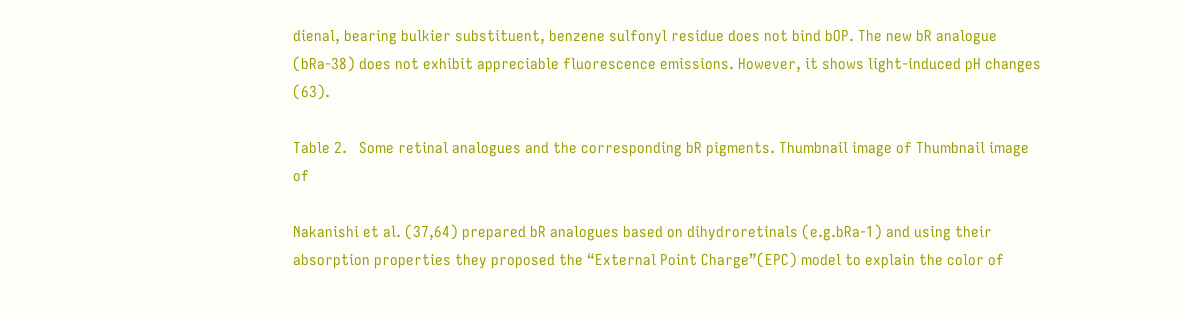dienal, bearing bulkier substituent, benzene sulfonyl residue does not bind bOP. The new bR analogue (bRa-38) does not exhibit appreciable fluorescence emissions. However, it shows light-induced pH changes (63).

Table 2.   Some retinal analogues and the corresponding bR pigments. Thumbnail image of Thumbnail image of

Nakanishi et al. (37,64) prepared bR analogues based on dihydroretinals (e.g.bRa-1) and using their absorption properties they proposed the “External Point Charge”(EPC) model to explain the color of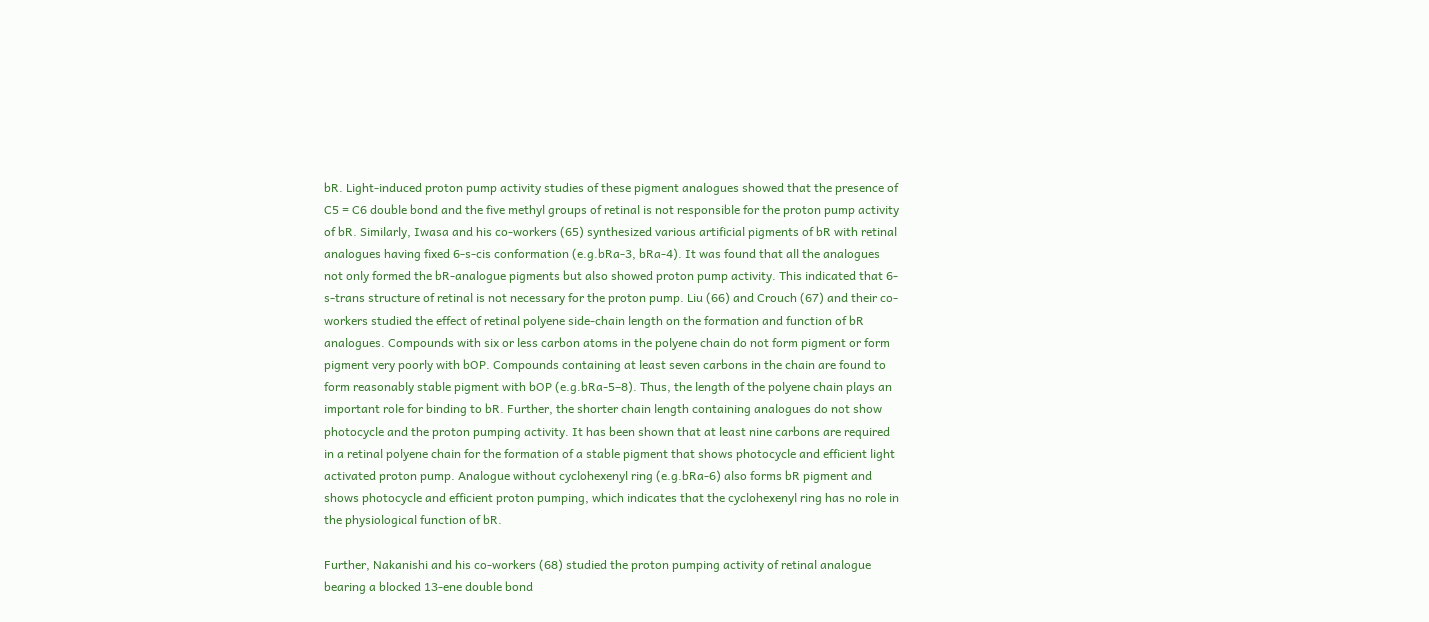bR. Light-induced proton pump activity studies of these pigment analogues showed that the presence of C5 = C6 double bond and the five methyl groups of retinal is not responsible for the proton pump activity of bR. Similarly, Iwasa and his co-workers (65) synthesized various artificial pigments of bR with retinal analogues having fixed 6-s-cis conformation (e.g.bRa-3, bRa-4). It was found that all the analogues not only formed the bR-analogue pigments but also showed proton pump activity. This indicated that 6-s-trans structure of retinal is not necessary for the proton pump. Liu (66) and Crouch (67) and their co-workers studied the effect of retinal polyene side-chain length on the formation and function of bR analogues. Compounds with six or less carbon atoms in the polyene chain do not form pigment or form pigment very poorly with bOP. Compounds containing at least seven carbons in the chain are found to form reasonably stable pigment with bOP (e.g.bRa-5–8). Thus, the length of the polyene chain plays an important role for binding to bR. Further, the shorter chain length containing analogues do not show photocycle and the proton pumping activity. It has been shown that at least nine carbons are required in a retinal polyene chain for the formation of a stable pigment that shows photocycle and efficient light activated proton pump. Analogue without cyclohexenyl ring (e.g.bRa-6) also forms bR pigment and shows photocycle and efficient proton pumping, which indicates that the cyclohexenyl ring has no role in the physiological function of bR.

Further, Nakanishi and his co-workers (68) studied the proton pumping activity of retinal analogue bearing a blocked 13-ene double bond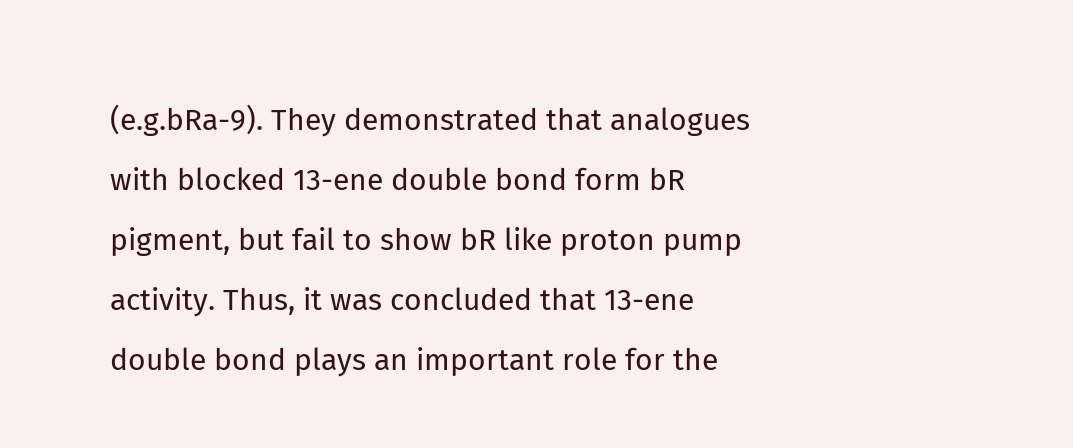(e.g.bRa-9). They demonstrated that analogues with blocked 13-ene double bond form bR pigment, but fail to show bR like proton pump activity. Thus, it was concluded that 13-ene double bond plays an important role for the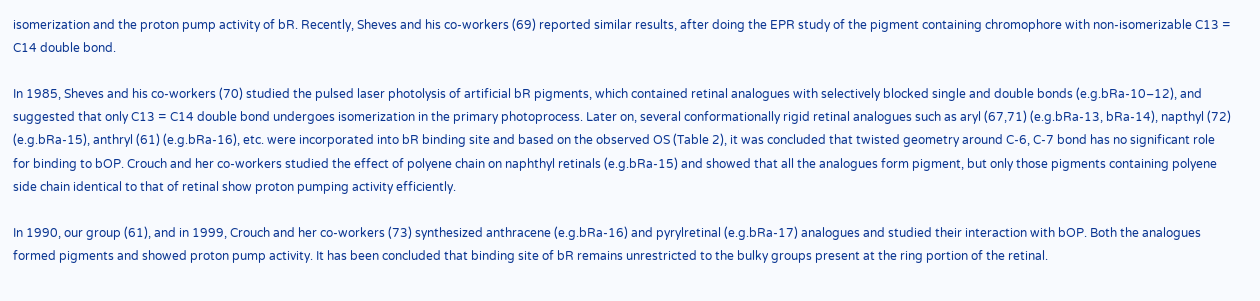isomerization and the proton pump activity of bR. Recently, Sheves and his co-workers (69) reported similar results, after doing the EPR study of the pigment containing chromophore with non-isomerizable C13 = C14 double bond.

In 1985, Sheves and his co-workers (70) studied the pulsed laser photolysis of artificial bR pigments, which contained retinal analogues with selectively blocked single and double bonds (e.g.bRa-10–12), and suggested that only C13 = C14 double bond undergoes isomerization in the primary photoprocess. Later on, several conformationally rigid retinal analogues such as aryl (67,71) (e.g.bRa-13, bRa-14), napthyl (72) (e.g.bRa-15), anthryl (61) (e.g.bRa-16), etc. were incorporated into bR binding site and based on the observed OS (Table 2), it was concluded that twisted geometry around C-6, C-7 bond has no significant role for binding to bOP. Crouch and her co-workers studied the effect of polyene chain on naphthyl retinals (e.g.bRa-15) and showed that all the analogues form pigment, but only those pigments containing polyene side chain identical to that of retinal show proton pumping activity efficiently.

In 1990, our group (61), and in 1999, Crouch and her co-workers (73) synthesized anthracene (e.g.bRa-16) and pyrylretinal (e.g.bRa-17) analogues and studied their interaction with bOP. Both the analogues formed pigments and showed proton pump activity. It has been concluded that binding site of bR remains unrestricted to the bulky groups present at the ring portion of the retinal.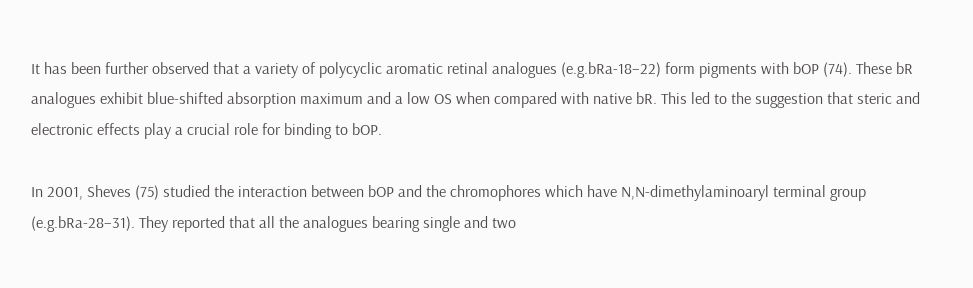It has been further observed that a variety of polycyclic aromatic retinal analogues (e.g.bRa-18–22) form pigments with bOP (74). These bR analogues exhibit blue-shifted absorption maximum and a low OS when compared with native bR. This led to the suggestion that steric and electronic effects play a crucial role for binding to bOP.

In 2001, Sheves (75) studied the interaction between bOP and the chromophores which have N,N-dimethylaminoaryl terminal group (e.g.bRa-28–31). They reported that all the analogues bearing single and two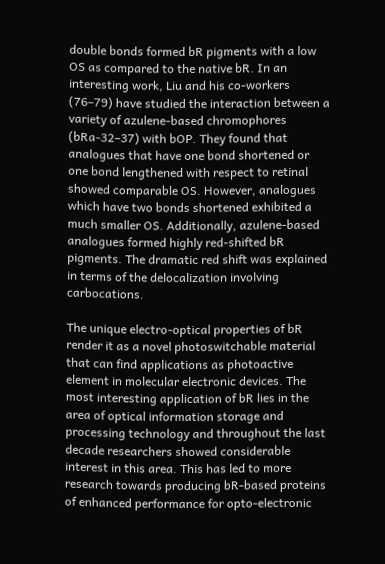double bonds formed bR pigments with a low OS as compared to the native bR. In an interesting work, Liu and his co-workers (76–79) have studied the interaction between a variety of azulene-based chromophores (bRa-32–37) with bOP. They found that analogues that have one bond shortened or one bond lengthened with respect to retinal showed comparable OS. However, analogues which have two bonds shortened exhibited a much smaller OS. Additionally, azulene-based analogues formed highly red-shifted bR pigments. The dramatic red shift was explained in terms of the delocalization involving carbocations.

The unique electro-optical properties of bR render it as a novel photoswitchable material that can find applications as photoactive element in molecular electronic devices. The most interesting application of bR lies in the area of optical information storage and processing technology and throughout the last decade researchers showed considerable interest in this area. This has led to more research towards producing bR-based proteins of enhanced performance for opto-electronic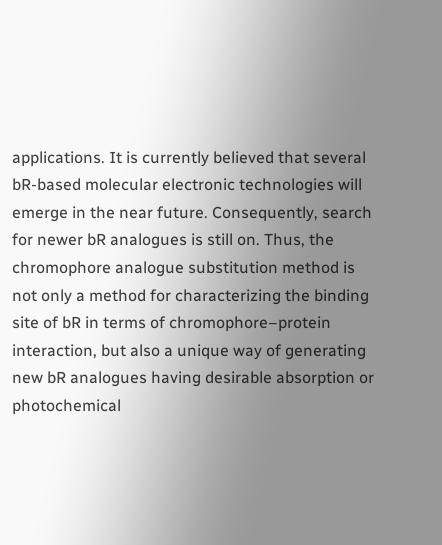applications. It is currently believed that several bR-based molecular electronic technologies will emerge in the near future. Consequently, search for newer bR analogues is still on. Thus, the chromophore analogue substitution method is not only a method for characterizing the binding site of bR in terms of chromophore–protein interaction, but also a unique way of generating new bR analogues having desirable absorption or photochemical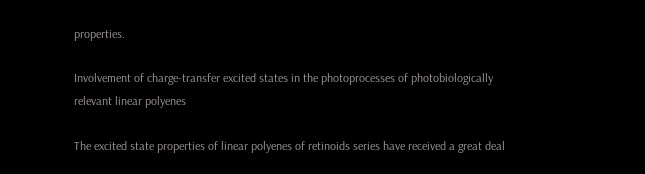properties.

Involvement of charge-transfer excited states in the photoprocesses of photobiologically relevant linear polyenes

The excited state properties of linear polyenes of retinoids series have received a great deal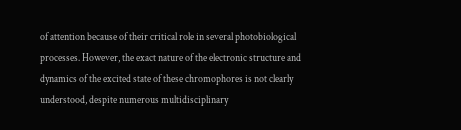of attention because of their critical role in several photobiological processes. However, the exact nature of the electronic structure and dynamics of the excited state of these chromophores is not clearly understood, despite numerous multidisciplinary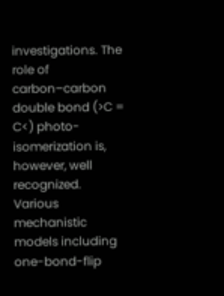investigations. The role of carbon–carbon double bond (>C = C<) photo-isomerization is, however, well recognized. Various mechanistic models including one-bond-flip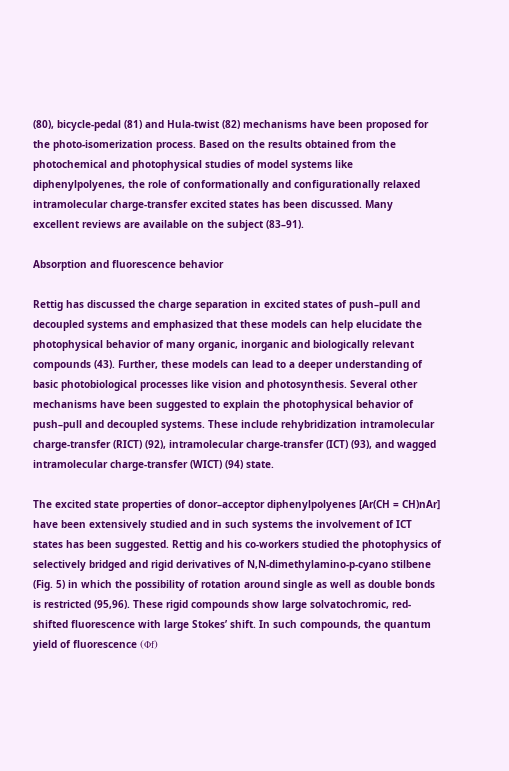(80), bicycle-pedal (81) and Hula-twist (82) mechanisms have been proposed for the photo-isomerization process. Based on the results obtained from the photochemical and photophysical studies of model systems like diphenylpolyenes, the role of conformationally and configurationally relaxed intramolecular charge-transfer excited states has been discussed. Many excellent reviews are available on the subject (83–91).

Absorption and fluorescence behavior

Rettig has discussed the charge separation in excited states of push–pull and decoupled systems and emphasized that these models can help elucidate the photophysical behavior of many organic, inorganic and biologically relevant compounds (43). Further, these models can lead to a deeper understanding of basic photobiological processes like vision and photosynthesis. Several other mechanisms have been suggested to explain the photophysical behavior of push–pull and decoupled systems. These include rehybridization intramolecular charge-transfer (RICT) (92), intramolecular charge-transfer (ICT) (93), and wagged intramolecular charge-transfer (WICT) (94) state.

The excited state properties of donor–acceptor diphenylpolyenes [Ar(CH = CH)nAr] have been extensively studied and in such systems the involvement of ICT states has been suggested. Rettig and his co-workers studied the photophysics of selectively bridged and rigid derivatives of N,N-dimethylamino-p-cyano stilbene (Fig. 5) in which the possibility of rotation around single as well as double bonds is restricted (95,96). These rigid compounds show large solvatochromic, red-shifted fluorescence with large Stokes’ shift. In such compounds, the quantum yield of fluorescence (Φf)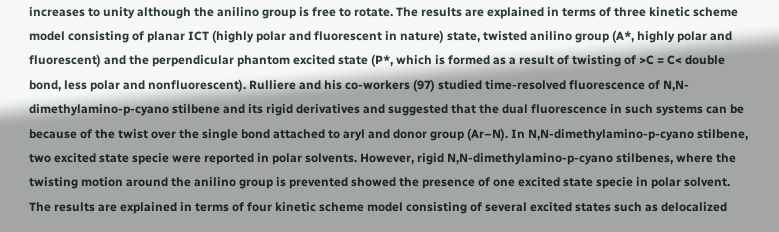increases to unity although the anilino group is free to rotate. The results are explained in terms of three kinetic scheme model consisting of planar ICT (highly polar and fluorescent in nature) state, twisted anilino group (A*, highly polar and fluorescent) and the perpendicular phantom excited state (P*, which is formed as a result of twisting of >C = C< double bond, less polar and nonfluorescent). Rulliere and his co-workers (97) studied time-resolved fluorescence of N,N-dimethylamino-p-cyano stilbene and its rigid derivatives and suggested that the dual fluorescence in such systems can be because of the twist over the single bond attached to aryl and donor group (Ar–N). In N,N-dimethylamino-p-cyano stilbene, two excited state specie were reported in polar solvents. However, rigid N,N-dimethylamino-p-cyano stilbenes, where the twisting motion around the anilino group is prevented showed the presence of one excited state specie in polar solvent. The results are explained in terms of four kinetic scheme model consisting of several excited states such as delocalized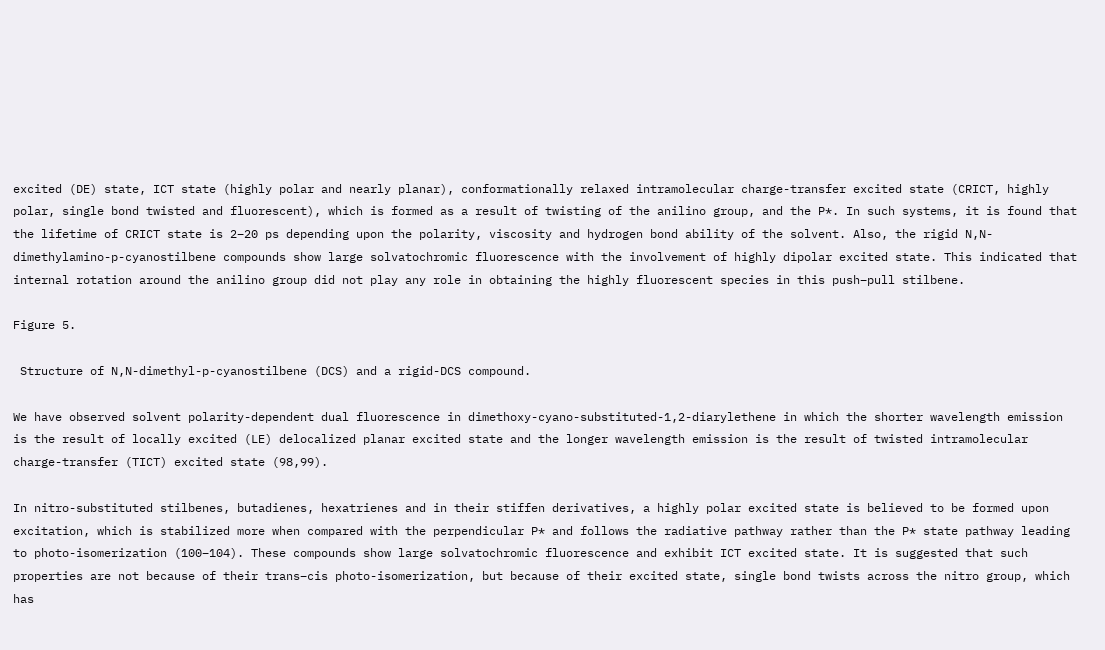excited (DE) state, ICT state (highly polar and nearly planar), conformationally relaxed intramolecular charge-transfer excited state (CRICT, highly polar, single bond twisted and fluorescent), which is formed as a result of twisting of the anilino group, and the P*. In such systems, it is found that the lifetime of CRICT state is 2–20 ps depending upon the polarity, viscosity and hydrogen bond ability of the solvent. Also, the rigid N,N-dimethylamino-p-cyanostilbene compounds show large solvatochromic fluorescence with the involvement of highly dipolar excited state. This indicated that internal rotation around the anilino group did not play any role in obtaining the highly fluorescent species in this push–pull stilbene.

Figure 5.

 Structure of N,N-dimethyl-p-cyanostilbene (DCS) and a rigid-DCS compound.

We have observed solvent polarity-dependent dual fluorescence in dimethoxy-cyano-substituted-1,2-diarylethene in which the shorter wavelength emission is the result of locally excited (LE) delocalized planar excited state and the longer wavelength emission is the result of twisted intramolecular charge-transfer (TICT) excited state (98,99).

In nitro-substituted stilbenes, butadienes, hexatrienes and in their stiffen derivatives, a highly polar excited state is believed to be formed upon excitation, which is stabilized more when compared with the perpendicular P* and follows the radiative pathway rather than the P* state pathway leading to photo-isomerization (100–104). These compounds show large solvatochromic fluorescence and exhibit ICT excited state. It is suggested that such properties are not because of their trans–cis photo-isomerization, but because of their excited state, single bond twists across the nitro group, which has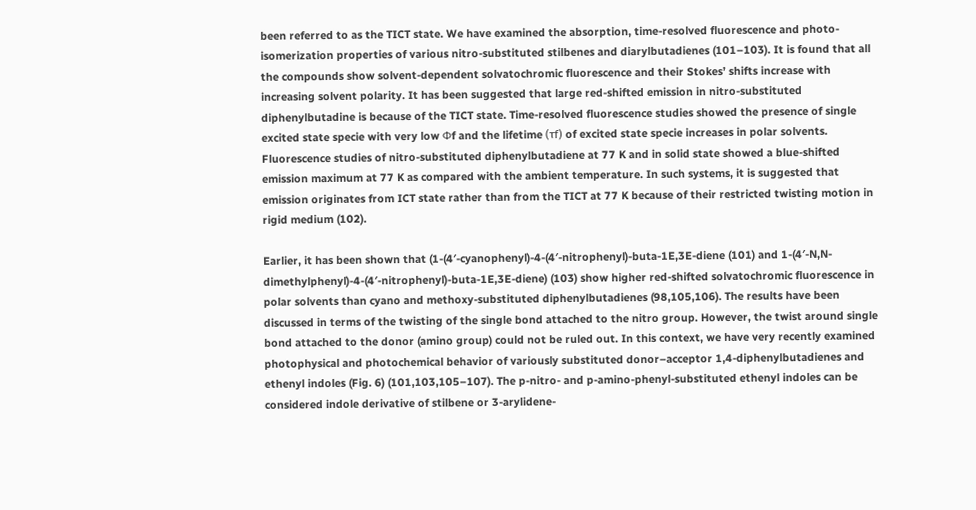been referred to as the TICT state. We have examined the absorption, time-resolved fluorescence and photo-isomerization properties of various nitro-substituted stilbenes and diarylbutadienes (101–103). It is found that all the compounds show solvent-dependent solvatochromic fluorescence and their Stokes’ shifts increase with increasing solvent polarity. It has been suggested that large red-shifted emission in nitro-substituted diphenylbutadine is because of the TICT state. Time-resolved fluorescence studies showed the presence of single excited state specie with very low Φf and the lifetime (τf) of excited state specie increases in polar solvents. Fluorescence studies of nitro-substituted diphenylbutadiene at 77 K and in solid state showed a blue-shifted emission maximum at 77 K as compared with the ambient temperature. In such systems, it is suggested that emission originates from ICT state rather than from the TICT at 77 K because of their restricted twisting motion in rigid medium (102).

Earlier, it has been shown that (1-(4′-cyanophenyl)-4-(4′-nitrophenyl)-buta-1E,3E-diene (101) and 1-(4′-N,N-dimethylphenyl)-4-(4′-nitrophenyl)-buta-1E,3E-diene) (103) show higher red-shifted solvatochromic fluorescence in polar solvents than cyano and methoxy-substituted diphenylbutadienes (98,105,106). The results have been discussed in terms of the twisting of the single bond attached to the nitro group. However, the twist around single bond attached to the donor (amino group) could not be ruled out. In this context, we have very recently examined photophysical and photochemical behavior of variously substituted donor–acceptor 1,4-diphenylbutadienes and ethenyl indoles (Fig. 6) (101,103,105–107). The p-nitro- and p-amino-phenyl-substituted ethenyl indoles can be considered indole derivative of stilbene or 3-arylidene-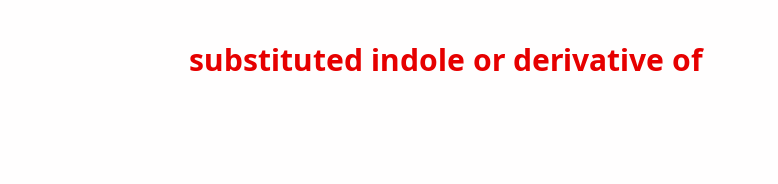substituted indole or derivative of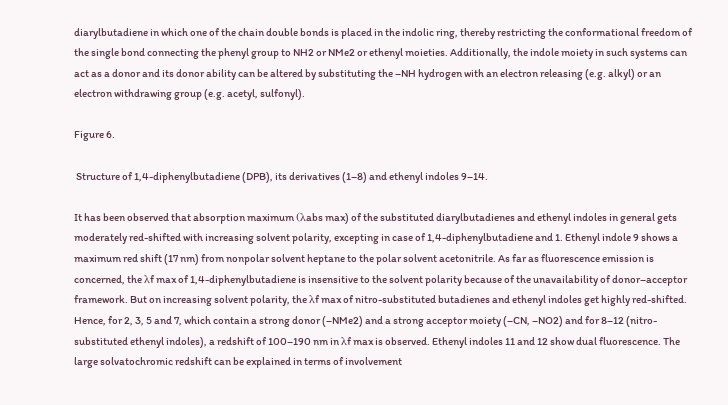diarylbutadiene in which one of the chain double bonds is placed in the indolic ring, thereby restricting the conformational freedom of the single bond connecting the phenyl group to NH2 or NMe2 or ethenyl moieties. Additionally, the indole moiety in such systems can act as a donor and its donor ability can be altered by substituting the –NH hydrogen with an electron releasing (e.g. alkyl) or an electron withdrawing group (e.g. acetyl, sulfonyl).

Figure 6.

 Structure of 1,4-diphenylbutadiene (DPB), its derivatives (1–8) and ethenyl indoles 9–14.

It has been observed that absorption maximum (λabs max) of the substituted diarylbutadienes and ethenyl indoles in general gets moderately red-shifted with increasing solvent polarity, excepting in case of 1,4-diphenylbutadiene and 1. Ethenyl indole 9 shows a maximum red shift (17 nm) from nonpolar solvent heptane to the polar solvent acetonitrile. As far as fluorescence emission is concerned, the λf max of 1,4-diphenylbutadiene is insensitive to the solvent polarity because of the unavailability of donor–acceptor framework. But on increasing solvent polarity, the λf max of nitro-substituted butadienes and ethenyl indoles get highly red-shifted. Hence, for 2, 3, 5 and 7, which contain a strong donor (–NMe2) and a strong acceptor moiety (–CN, –NO2) and for 8–12 (nitro-substituted ethenyl indoles), a redshift of 100–190 nm in λf max is observed. Ethenyl indoles 11 and 12 show dual fluorescence. The large solvatochromic redshift can be explained in terms of involvement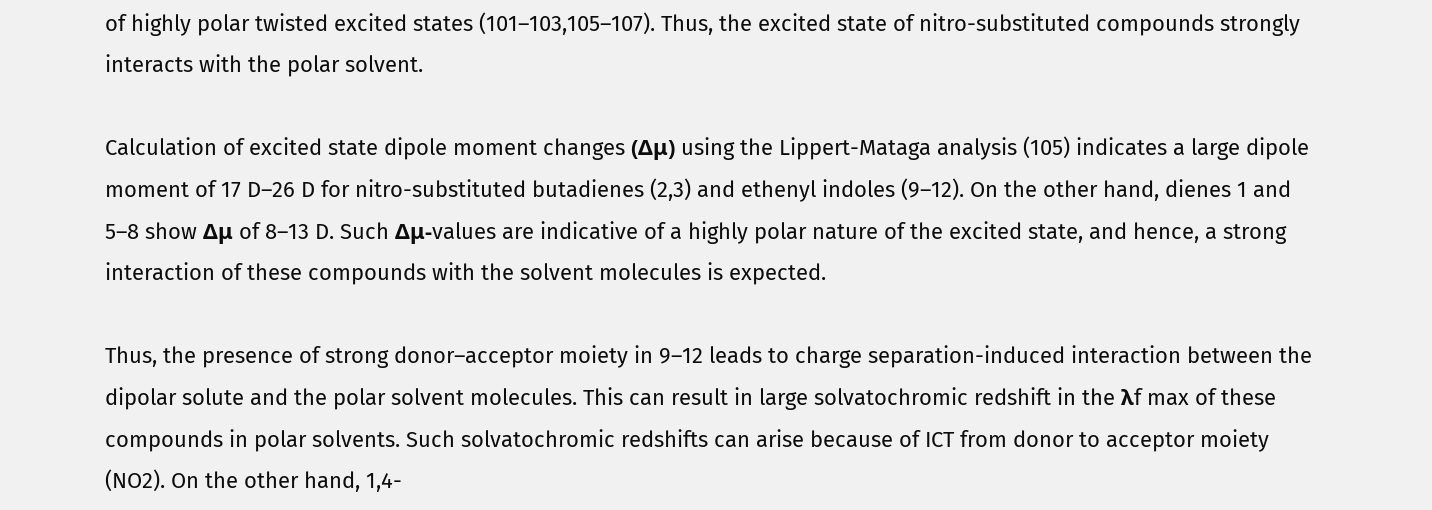of highly polar twisted excited states (101–103,105–107). Thus, the excited state of nitro-substituted compounds strongly interacts with the polar solvent.

Calculation of excited state dipole moment changes (Δμ) using the Lippert-Mataga analysis (105) indicates a large dipole moment of 17 D–26 D for nitro-substituted butadienes (2,3) and ethenyl indoles (9–12). On the other hand, dienes 1 and 5–8 show Δμ of 8–13 D. Such Δμ-values are indicative of a highly polar nature of the excited state, and hence, a strong interaction of these compounds with the solvent molecules is expected.

Thus, the presence of strong donor–acceptor moiety in 9–12 leads to charge separation-induced interaction between the dipolar solute and the polar solvent molecules. This can result in large solvatochromic redshift in the λf max of these compounds in polar solvents. Such solvatochromic redshifts can arise because of ICT from donor to acceptor moiety (NO2). On the other hand, 1,4-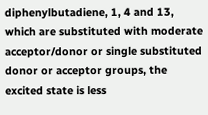diphenylbutadiene, 1, 4 and 13, which are substituted with moderate acceptor/donor or single substituted donor or acceptor groups, the excited state is less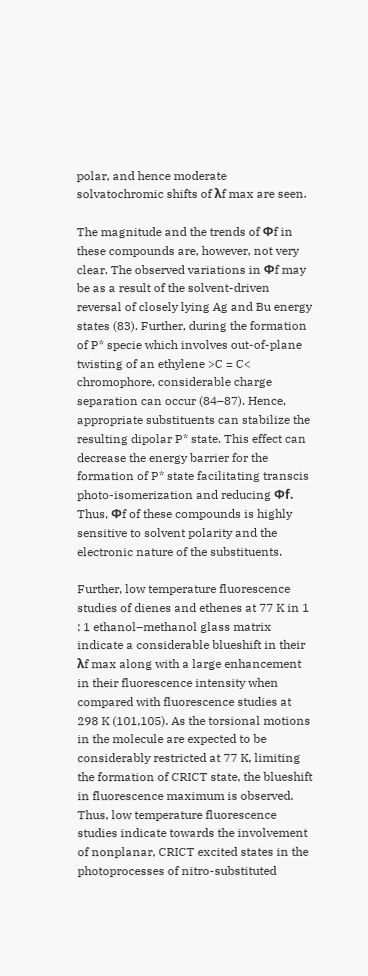polar, and hence moderate solvatochromic shifts of λf max are seen.

The magnitude and the trends of Φf in these compounds are, however, not very clear. The observed variations in Φf may be as a result of the solvent-driven reversal of closely lying Ag and Bu energy states (83). Further, during the formation of P* specie which involves out-of-plane twisting of an ethylene >C = C< chromophore, considerable charge separation can occur (84–87). Hence, appropriate substituents can stabilize the resulting dipolar P* state. This effect can decrease the energy barrier for the formation of P* state facilitating transcis photo-isomerization and reducing Φf. Thus, Φf of these compounds is highly sensitive to solvent polarity and the electronic nature of the substituents.

Further, low temperature fluorescence studies of dienes and ethenes at 77 K in 1 : 1 ethanol–methanol glass matrix indicate a considerable blueshift in their λf max along with a large enhancement in their fluorescence intensity when compared with fluorescence studies at 298 K (101,105). As the torsional motions in the molecule are expected to be considerably restricted at 77 K, limiting the formation of CRICT state, the blueshift in fluorescence maximum is observed. Thus, low temperature fluorescence studies indicate towards the involvement of nonplanar, CRICT excited states in the photoprocesses of nitro-substituted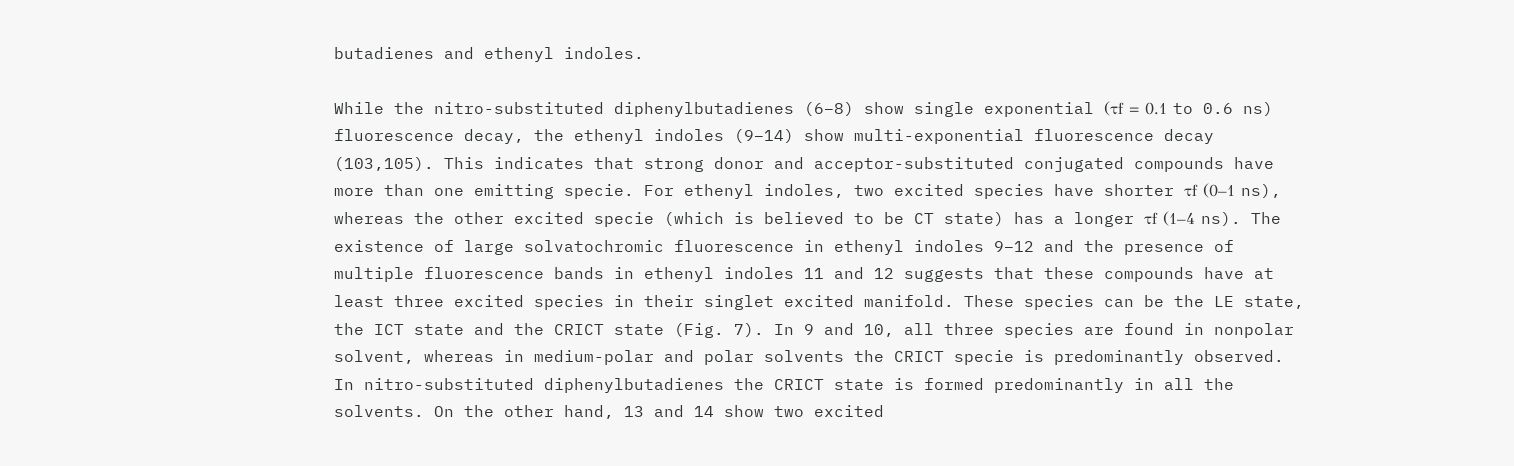butadienes and ethenyl indoles.

While the nitro-substituted diphenylbutadienes (6–8) show single exponential (τf = 0.1 to 0.6 ns) fluorescence decay, the ethenyl indoles (9–14) show multi-exponential fluorescence decay (103,105). This indicates that strong donor and acceptor-substituted conjugated compounds have more than one emitting specie. For ethenyl indoles, two excited species have shorter τf (0–1 ns), whereas the other excited specie (which is believed to be CT state) has a longer τf (1–4 ns). The existence of large solvatochromic fluorescence in ethenyl indoles 9–12 and the presence of multiple fluorescence bands in ethenyl indoles 11 and 12 suggests that these compounds have at least three excited species in their singlet excited manifold. These species can be the LE state, the ICT state and the CRICT state (Fig. 7). In 9 and 10, all three species are found in nonpolar solvent, whereas in medium-polar and polar solvents the CRICT specie is predominantly observed. In nitro-substituted diphenylbutadienes the CRICT state is formed predominantly in all the solvents. On the other hand, 13 and 14 show two excited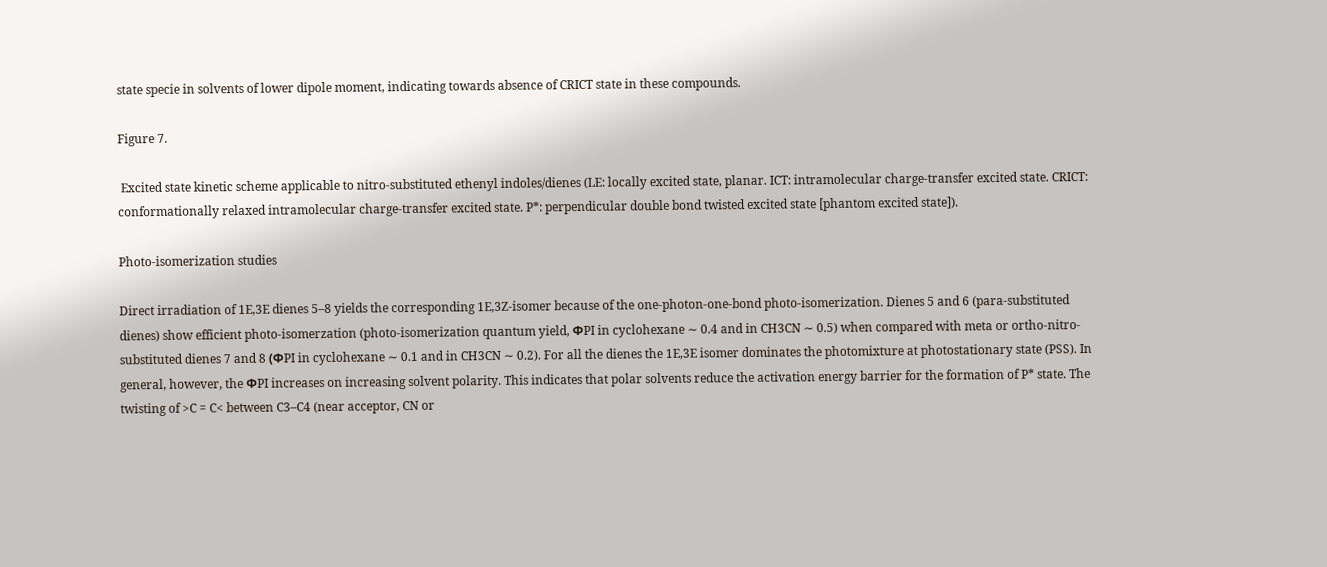state specie in solvents of lower dipole moment, indicating towards absence of CRICT state in these compounds.

Figure 7.

 Excited state kinetic scheme applicable to nitro-substituted ethenyl indoles/dienes (LE: locally excited state, planar. ICT: intramolecular charge-transfer excited state. CRICT: conformationally relaxed intramolecular charge-transfer excited state. P*: perpendicular double bond twisted excited state [phantom excited state]).

Photo-isomerization studies

Direct irradiation of 1E,3E dienes 5–8 yields the corresponding 1E,3Z-isomer because of the one-photon-one-bond photo-isomerization. Dienes 5 and 6 (para-substituted dienes) show efficient photo-isomerzation (photo-isomerization quantum yield, ΦPI in cyclohexane ∼ 0.4 and in CH3CN ∼ 0.5) when compared with meta or ortho-nitro-substituted dienes 7 and 8 (ΦPI in cyclohexane ∼ 0.1 and in CH3CN ∼ 0.2). For all the dienes the 1E,3E isomer dominates the photomixture at photostationary state (PSS). In general, however, the ΦPI increases on increasing solvent polarity. This indicates that polar solvents reduce the activation energy barrier for the formation of P* state. The twisting of >C = C< between C3–C4 (near acceptor, CN or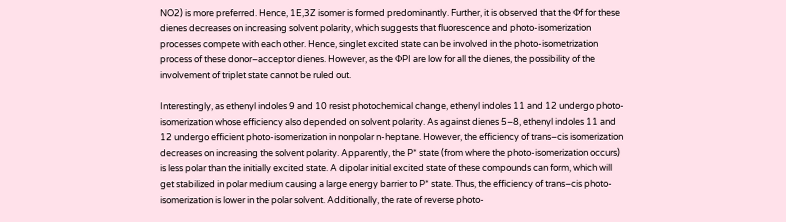NO2) is more preferred. Hence, 1E,3Z isomer is formed predominantly. Further, it is observed that the Φf for these dienes decreases on increasing solvent polarity, which suggests that fluorescence and photo-isomerization processes compete with each other. Hence, singlet excited state can be involved in the photo-isometrization process of these donor–acceptor dienes. However, as the ΦPI are low for all the dienes, the possibility of the involvement of triplet state cannot be ruled out.

Interestingly, as ethenyl indoles 9 and 10 resist photochemical change, ethenyl indoles 11 and 12 undergo photo-isomerization whose efficiency also depended on solvent polarity. As against dienes 5–8, ethenyl indoles 11 and 12 undergo efficient photo-isomerization in nonpolar n-heptane. However, the efficiency of trans–cis isomerization decreases on increasing the solvent polarity. Apparently, the P* state (from where the photo-isomerization occurs) is less polar than the initially excited state. A dipolar initial excited state of these compounds can form, which will get stabilized in polar medium causing a large energy barrier to P* state. Thus, the efficiency of trans–cis photo-isomerization is lower in the polar solvent. Additionally, the rate of reverse photo-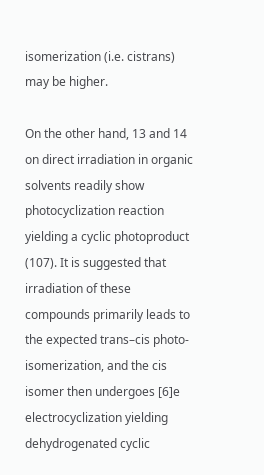isomerization (i.e. cistrans) may be higher.

On the other hand, 13 and 14 on direct irradiation in organic solvents readily show photocyclization reaction yielding a cyclic photoproduct (107). It is suggested that irradiation of these compounds primarily leads to the expected trans–cis photo-isomerization, and the cis isomer then undergoes [6]e electrocyclization yielding dehydrogenated cyclic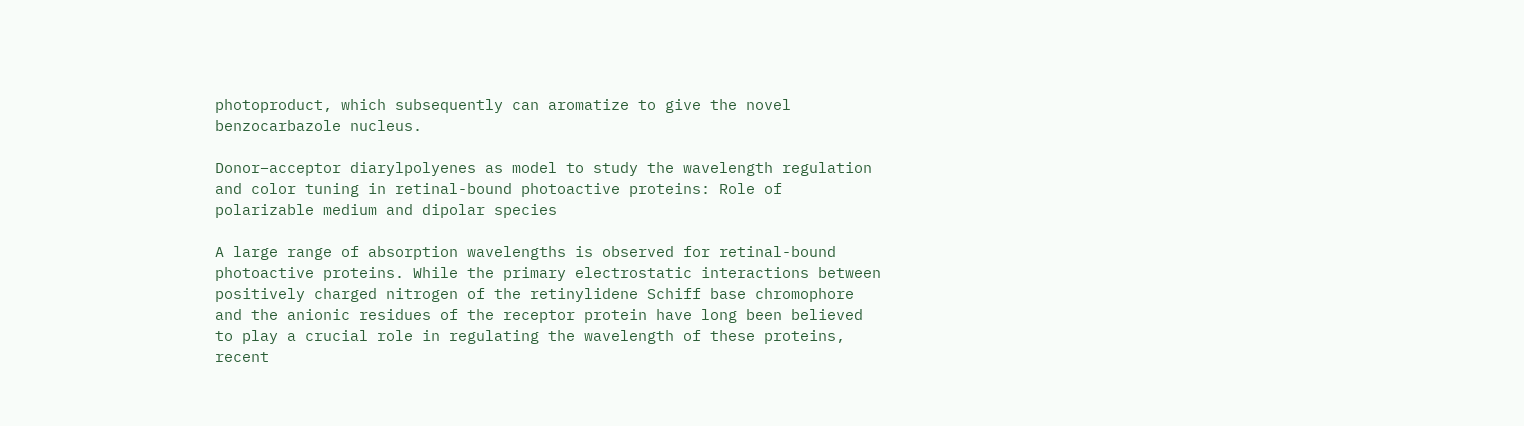photoproduct, which subsequently can aromatize to give the novel benzocarbazole nucleus.

Donor–acceptor diarylpolyenes as model to study the wavelength regulation and color tuning in retinal-bound photoactive proteins: Role of polarizable medium and dipolar species

A large range of absorption wavelengths is observed for retinal-bound photoactive proteins. While the primary electrostatic interactions between positively charged nitrogen of the retinylidene Schiff base chromophore and the anionic residues of the receptor protein have long been believed to play a crucial role in regulating the wavelength of these proteins, recent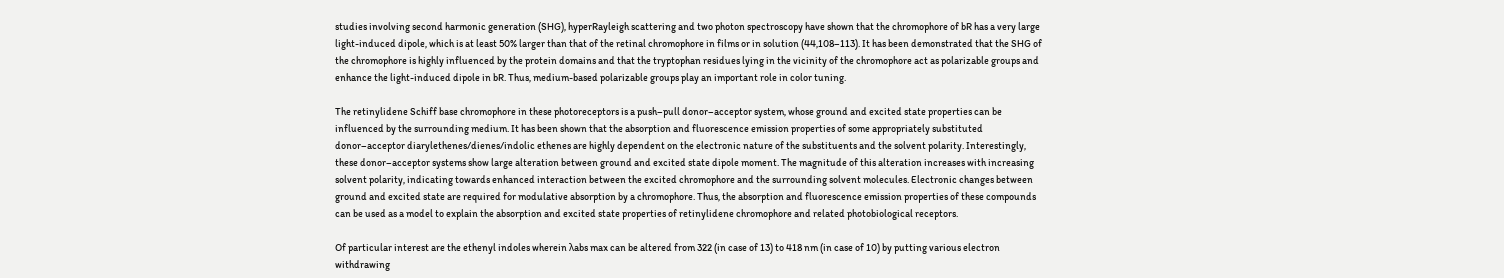studies involving second harmonic generation (SHG), hyperRayleigh scattering and two photon spectroscopy have shown that the chromophore of bR has a very large light-induced dipole, which is at least 50% larger than that of the retinal chromophore in films or in solution (44,108–113). It has been demonstrated that the SHG of the chromophore is highly influenced by the protein domains and that the tryptophan residues lying in the vicinity of the chromophore act as polarizable groups and enhance the light-induced dipole in bR. Thus, medium-based polarizable groups play an important role in color tuning.

The retinylidene Schiff base chromophore in these photoreceptors is a push–pull donor–acceptor system, whose ground and excited state properties can be influenced by the surrounding medium. It has been shown that the absorption and fluorescence emission properties of some appropriately substituted donor–acceptor diarylethenes/dienes/indolic ethenes are highly dependent on the electronic nature of the substituents and the solvent polarity. Interestingly, these donor–acceptor systems show large alteration between ground and excited state dipole moment. The magnitude of this alteration increases with increasing solvent polarity, indicating towards enhanced interaction between the excited chromophore and the surrounding solvent molecules. Electronic changes between ground and excited state are required for modulative absorption by a chromophore. Thus, the absorption and fluorescence emission properties of these compounds can be used as a model to explain the absorption and excited state properties of retinylidene chromophore and related photobiological receptors.

Of particular interest are the ethenyl indoles wherein λabs max can be altered from 322 (in case of 13) to 418 nm (in case of 10) by putting various electron withdrawing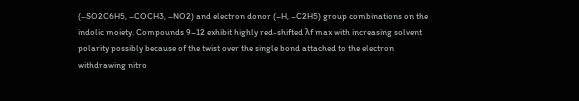(–SO2C6H5, –COCH3, –NO2) and electron donor (–H, –C2H5) group combinations on the indolic moiety. Compounds 9–12 exhibit highly red-shifted λf max with increasing solvent polarity possibly because of the twist over the single bond attached to the electron withdrawing nitro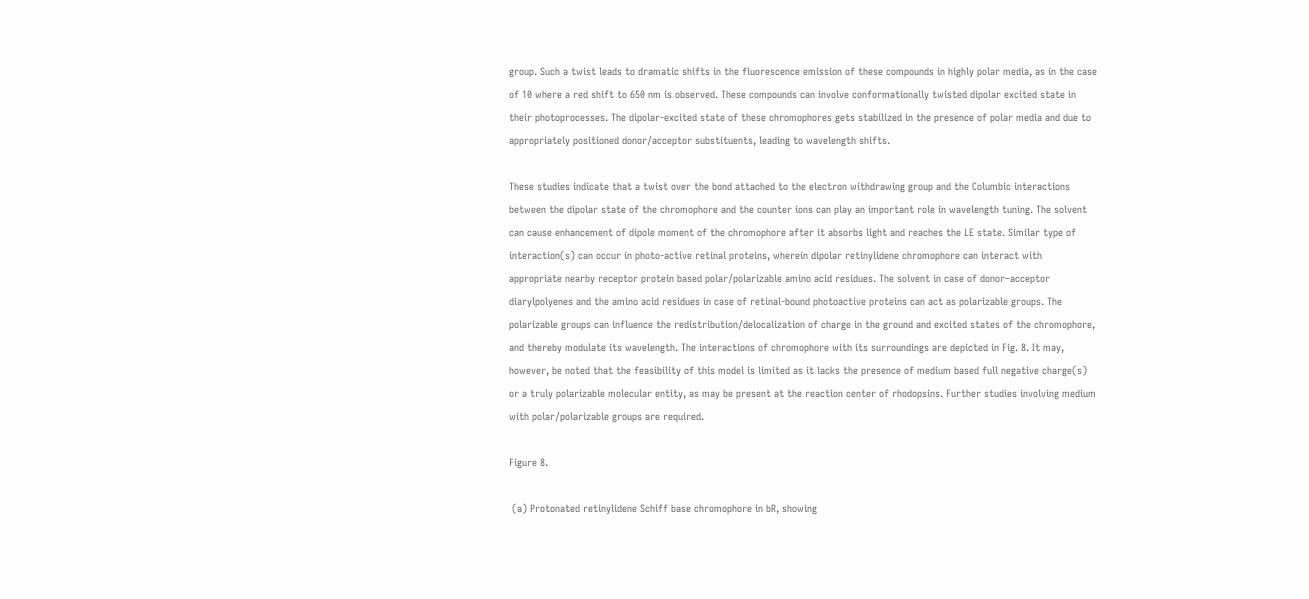group. Such a twist leads to dramatic shifts in the fluorescence emission of these compounds in highly polar media, as in the case of 10 where a red shift to 650 nm is observed. These compounds can involve conformationally twisted dipolar excited state in their photoprocesses. The dipolar-excited state of these chromophores gets stabilized in the presence of polar media and due to appropriately positioned donor/acceptor substituents, leading to wavelength shifts.

These studies indicate that a twist over the bond attached to the electron withdrawing group and the Columbic interactions between the dipolar state of the chromophore and the counter ions can play an important role in wavelength tuning. The solvent can cause enhancement of dipole moment of the chromophore after it absorbs light and reaches the LE state. Similar type of interaction(s) can occur in photo-active retinal proteins, wherein dipolar retinylidene chromophore can interact with appropriate nearby receptor protein based polar/polarizable amino acid residues. The solvent in case of donor–acceptor diarylpolyenes and the amino acid residues in case of retinal-bound photoactive proteins can act as polarizable groups. The polarizable groups can influence the redistribution/delocalization of charge in the ground and excited states of the chromophore, and thereby modulate its wavelength. The interactions of chromophore with its surroundings are depicted in Fig. 8. It may, however, be noted that the feasibility of this model is limited as it lacks the presence of medium based full negative charge(s) or a truly polarizable molecular entity, as may be present at the reaction center of rhodopsins. Further studies involving medium with polar/polarizable groups are required.

Figure 8.

 (a) Protonated retinylidene Schiff base chromophore in bR, showing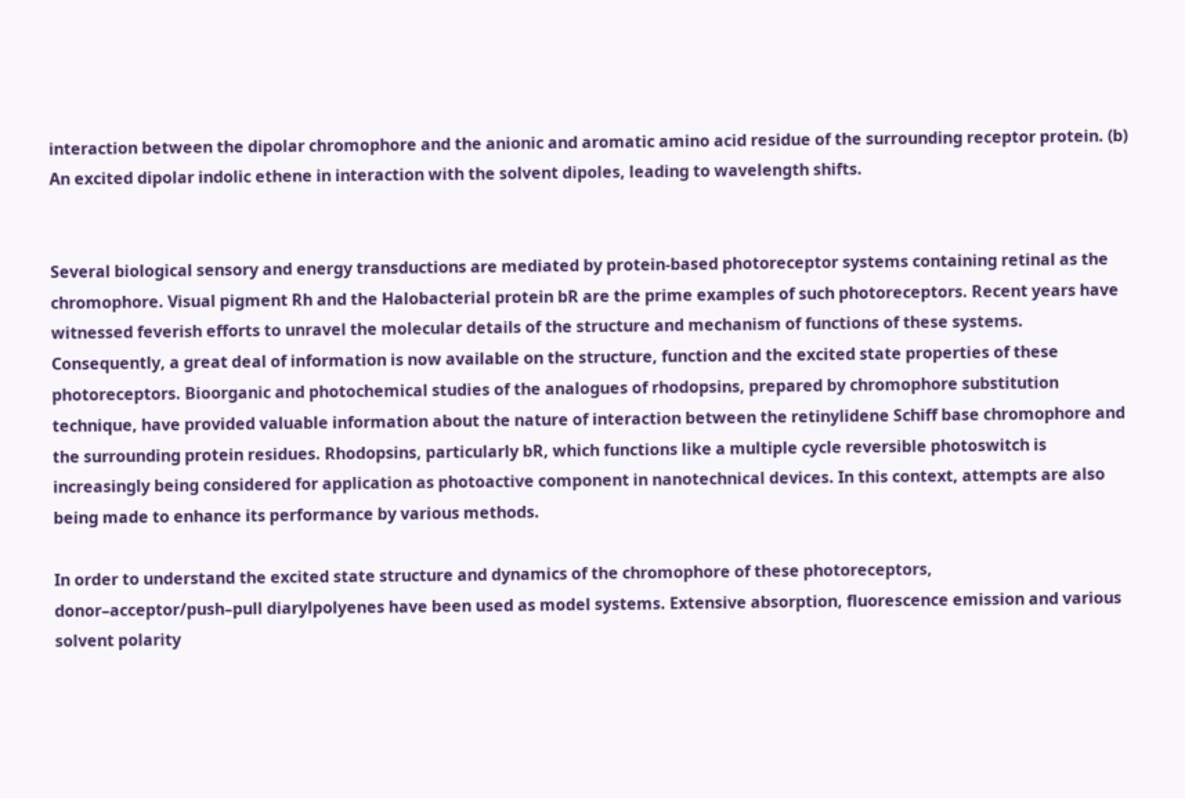interaction between the dipolar chromophore and the anionic and aromatic amino acid residue of the surrounding receptor protein. (b) An excited dipolar indolic ethene in interaction with the solvent dipoles, leading to wavelength shifts.


Several biological sensory and energy transductions are mediated by protein-based photoreceptor systems containing retinal as the chromophore. Visual pigment Rh and the Halobacterial protein bR are the prime examples of such photoreceptors. Recent years have witnessed feverish efforts to unravel the molecular details of the structure and mechanism of functions of these systems. Consequently, a great deal of information is now available on the structure, function and the excited state properties of these photoreceptors. Bioorganic and photochemical studies of the analogues of rhodopsins, prepared by chromophore substitution technique, have provided valuable information about the nature of interaction between the retinylidene Schiff base chromophore and the surrounding protein residues. Rhodopsins, particularly bR, which functions like a multiple cycle reversible photoswitch is increasingly being considered for application as photoactive component in nanotechnical devices. In this context, attempts are also being made to enhance its performance by various methods.

In order to understand the excited state structure and dynamics of the chromophore of these photoreceptors, donor–acceptor/push–pull diarylpolyenes have been used as model systems. Extensive absorption, fluorescence emission and various solvent polarity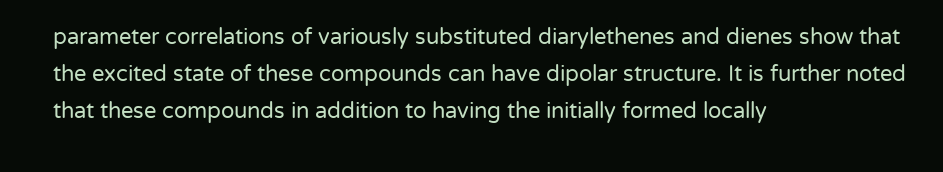parameter correlations of variously substituted diarylethenes and dienes show that the excited state of these compounds can have dipolar structure. It is further noted that these compounds in addition to having the initially formed locally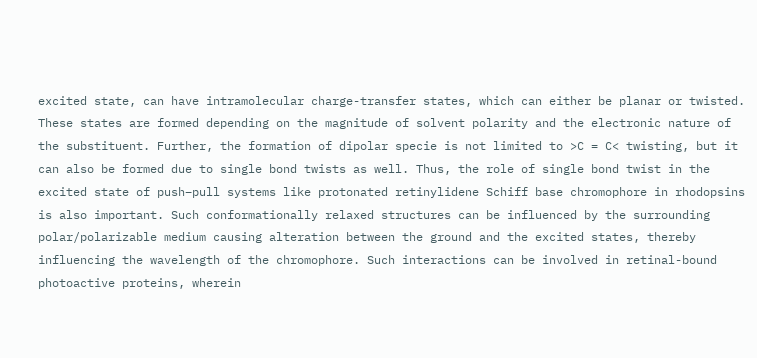excited state, can have intramolecular charge-transfer states, which can either be planar or twisted. These states are formed depending on the magnitude of solvent polarity and the electronic nature of the substituent. Further, the formation of dipolar specie is not limited to >C = C< twisting, but it can also be formed due to single bond twists as well. Thus, the role of single bond twist in the excited state of push–pull systems like protonated retinylidene Schiff base chromophore in rhodopsins is also important. Such conformationally relaxed structures can be influenced by the surrounding polar/polarizable medium causing alteration between the ground and the excited states, thereby influencing the wavelength of the chromophore. Such interactions can be involved in retinal-bound photoactive proteins, wherein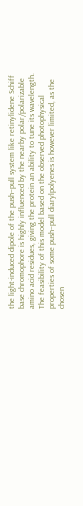the light-induced dipole of the push–pull system like retinylidene Schiff base chromophore is highly influenced by the nearby polar/polarizable amino acid residues, giving the protein an ability to tune its wavelength. The feasibility of this model based on the observed photophysical properties of some push–pull diarylpolyenes is however limited, as the chosen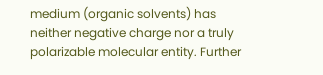medium (organic solvents) has neither negative charge nor a truly polarizable molecular entity. Further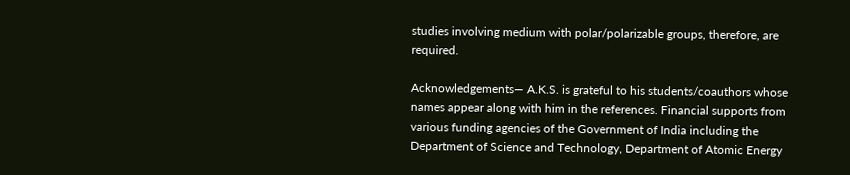studies involving medium with polar/polarizable groups, therefore, are required.

Acknowledgements— A.K.S. is grateful to his students/coauthors whose names appear along with him in the references. Financial supports from various funding agencies of the Government of India including the Department of Science and Technology, Department of Atomic Energy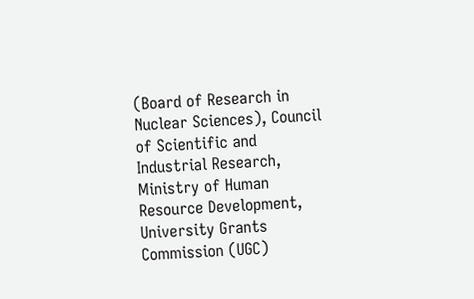(Board of Research in Nuclear Sciences), Council of Scientific and Industrial Research, Ministry of Human Resource Development, University Grants Commission (UGC)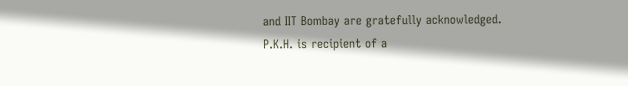and IIT Bombay are gratefully acknowledged. P.K.H. is recipient of a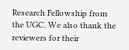Research Fellowship from the UGC. We also thank the reviewers for their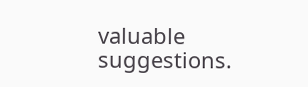valuable suggestions.